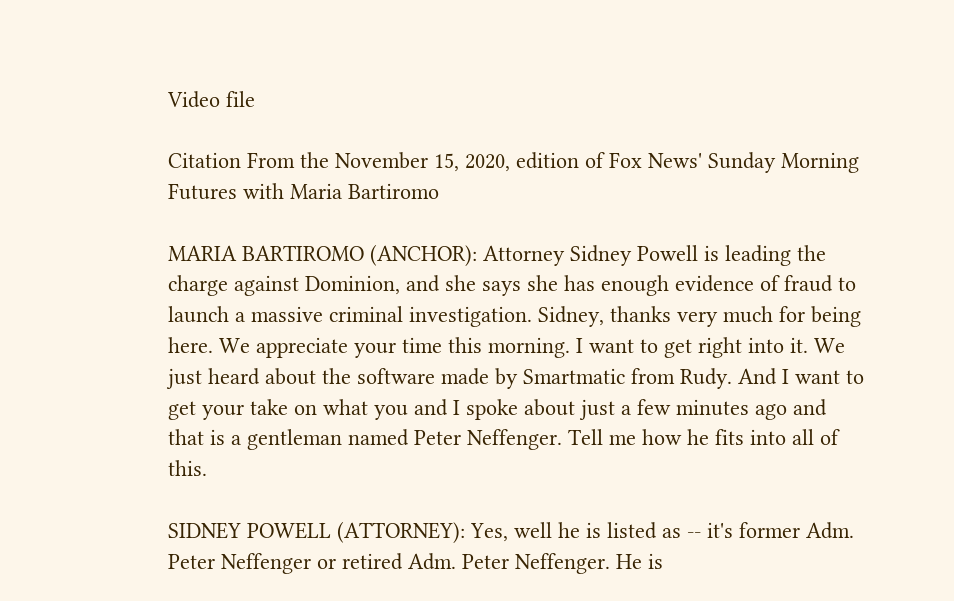Video file

Citation From the November 15, 2020, edition of Fox News' Sunday Morning Futures with Maria Bartiromo

MARIA BARTIROMO (ANCHOR): Attorney Sidney Powell is leading the charge against Dominion, and she says she has enough evidence of fraud to launch a massive criminal investigation. Sidney, thanks very much for being here. We appreciate your time this morning. I want to get right into it. We just heard about the software made by Smartmatic from Rudy. And I want to get your take on what you and I spoke about just a few minutes ago and that is a gentleman named Peter Neffenger. Tell me how he fits into all of this.

SIDNEY POWELL (ATTORNEY): Yes, well he is listed as -- it's former Adm. Peter Neffenger or retired Adm. Peter Neffenger. He is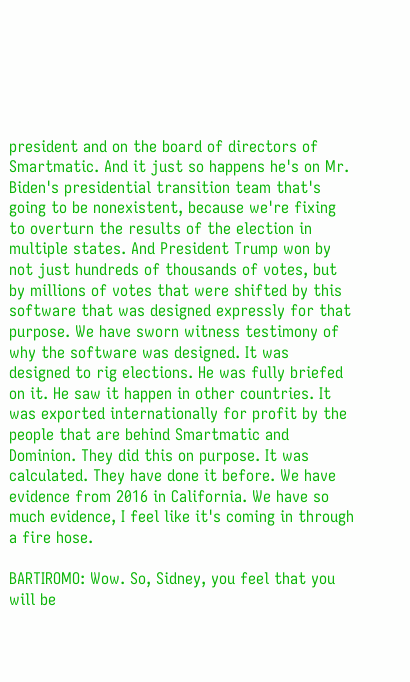president and on the board of directors of Smartmatic. And it just so happens he's on Mr. Biden's presidential transition team that's going to be nonexistent, because we're fixing to overturn the results of the election in multiple states. And President Trump won by not just hundreds of thousands of votes, but by millions of votes that were shifted by this software that was designed expressly for that purpose. We have sworn witness testimony of why the software was designed. It was designed to rig elections. He was fully briefed on it. He saw it happen in other countries. It was exported internationally for profit by the people that are behind Smartmatic and Dominion. They did this on purpose. It was calculated. They have done it before. We have evidence from 2016 in California. We have so much evidence, I feel like it's coming in through a fire hose.

BARTIROMO: Wow. So, Sidney, you feel that you will be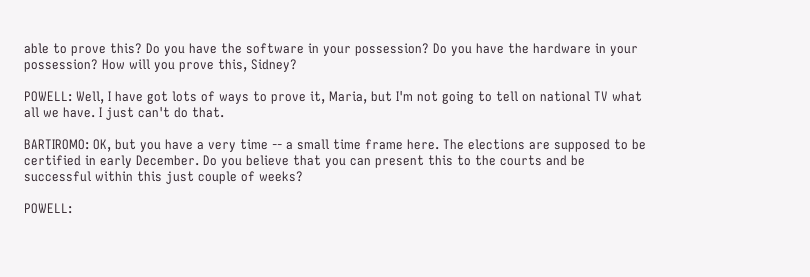able to prove this? Do you have the software in your possession? Do you have the hardware in your possession? How will you prove this, Sidney?

POWELL: Well, I have got lots of ways to prove it, Maria, but I'm not going to tell on national TV what all we have. I just can't do that.

BARTIROMO: OK, but you have a very time -- a small time frame here. The elections are supposed to be certified in early December. Do you believe that you can present this to the courts and be successful within this just couple of weeks?

POWELL: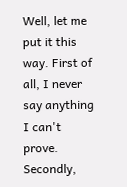Well, let me put it this way. First of all, I never say anything I can't prove. Secondly,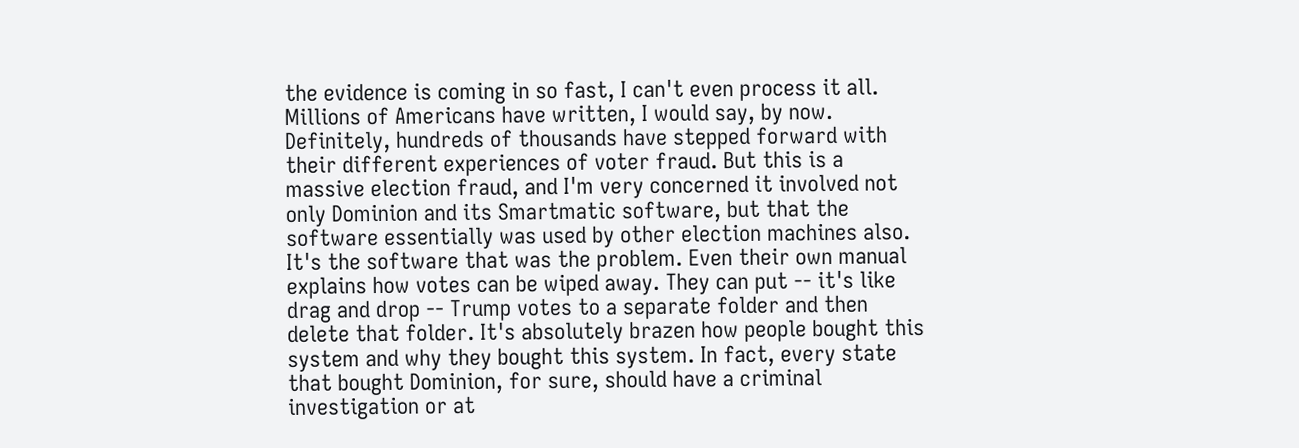the evidence is coming in so fast, I can't even process it all. Millions of Americans have written, I would say, by now. Definitely, hundreds of thousands have stepped forward with their different experiences of voter fraud. But this is a massive election fraud, and I'm very concerned it involved not only Dominion and its Smartmatic software, but that the software essentially was used by other election machines also. It's the software that was the problem. Even their own manual explains how votes can be wiped away. They can put -- it's like drag and drop -- Trump votes to a separate folder and then delete that folder. It's absolutely brazen how people bought this system and why they bought this system. In fact, every state that bought Dominion, for sure, should have a criminal investigation or at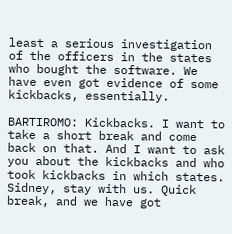least a serious investigation of the officers in the states who bought the software. We have even got evidence of some kickbacks, essentially.

BARTIROMO: Kickbacks. I want to take a short break and come back on that. And I want to ask you about the kickbacks and who took kickbacks in which states. Sidney, stay with us. Quick break, and we have got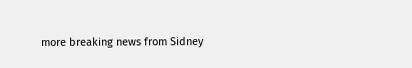more breaking news from Sidney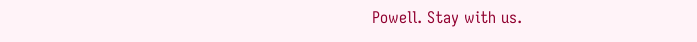Powell. Stay with us.